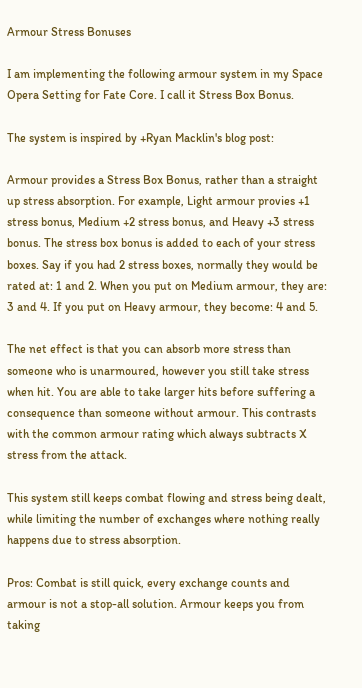Armour Stress Bonuses

I am implementing the following armour system in my Space Opera Setting for Fate Core. I call it Stress Box Bonus.

The system is inspired by +Ryan Macklin's blog post:

Armour provides a Stress Box Bonus, rather than a straight up stress absorption. For example, Light armour provies +1 stress bonus, Medium +2 stress bonus, and Heavy +3 stress bonus. The stress box bonus is added to each of your stress boxes. Say if you had 2 stress boxes, normally they would be rated at: 1 and 2. When you put on Medium armour, they are: 3 and 4. If you put on Heavy armour, they become: 4 and 5.

The net effect is that you can absorb more stress than someone who is unarmoured, however you still take stress when hit. You are able to take larger hits before suffering a consequence than someone without armour. This contrasts with the common armour rating which always subtracts X stress from the attack.

This system still keeps combat flowing and stress being dealt, while limiting the number of exchanges where nothing really happens due to stress absorption.

Pros: Combat is still quick, every exchange counts and armour is not a stop-all solution. Armour keeps you from taking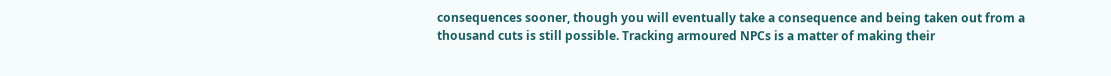consequences sooner, though you will eventually take a consequence and being taken out from a thousand cuts is still possible. Tracking armoured NPCs is a matter of making their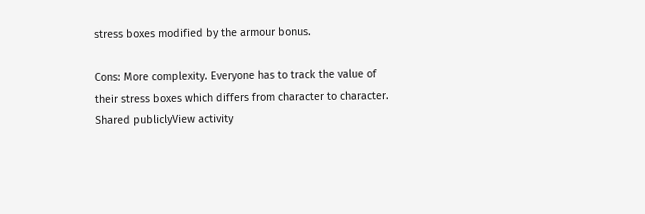stress boxes modified by the armour bonus.

Cons: More complexity. Everyone has to track the value of their stress boxes which differs from character to character.
Shared publiclyView activity